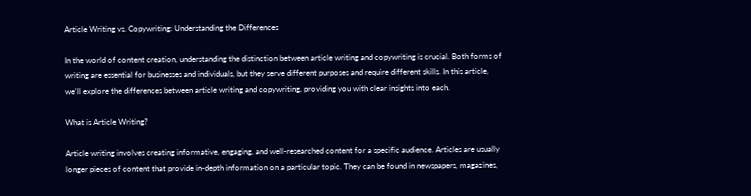Article Writing vs. Copywriting: Understanding the Differences

In the world of content creation, understanding the distinction between article writing and copywriting is crucial. Both forms of writing are essential for businesses and individuals, but they serve different purposes and require different skills. In this article, we'll explore the differences between article writing and copywriting, providing you with clear insights into each.

What is Article Writing?

Article writing involves creating informative, engaging, and well-researched content for a specific audience. Articles are usually longer pieces of content that provide in-depth information on a particular topic. They can be found in newspapers, magazines,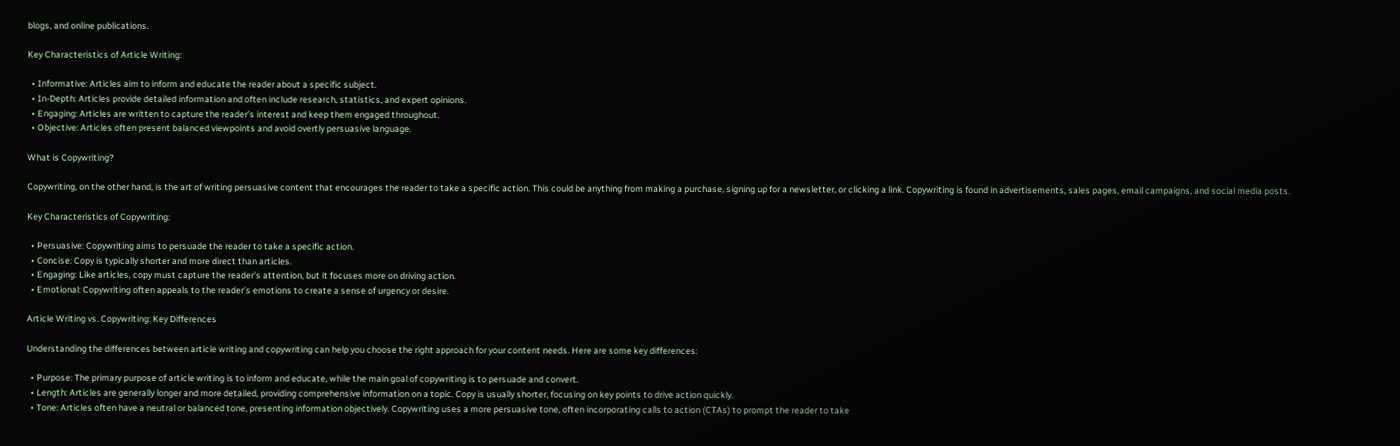blogs, and online publications.

Key Characteristics of Article Writing:

  • Informative: Articles aim to inform and educate the reader about a specific subject.
  • In-Depth: Articles provide detailed information and often include research, statistics, and expert opinions.
  • Engaging: Articles are written to capture the reader’s interest and keep them engaged throughout.
  • Objective: Articles often present balanced viewpoints and avoid overtly persuasive language.

What is Copywriting?

Copywriting, on the other hand, is the art of writing persuasive content that encourages the reader to take a specific action. This could be anything from making a purchase, signing up for a newsletter, or clicking a link. Copywriting is found in advertisements, sales pages, email campaigns, and social media posts.

Key Characteristics of Copywriting:

  • Persuasive: Copywriting aims to persuade the reader to take a specific action.
  • Concise: Copy is typically shorter and more direct than articles.
  • Engaging: Like articles, copy must capture the reader’s attention, but it focuses more on driving action.
  • Emotional: Copywriting often appeals to the reader’s emotions to create a sense of urgency or desire.

Article Writing vs. Copywriting: Key Differences

Understanding the differences between article writing and copywriting can help you choose the right approach for your content needs. Here are some key differences:

  • Purpose: The primary purpose of article writing is to inform and educate, while the main goal of copywriting is to persuade and convert.
  • Length: Articles are generally longer and more detailed, providing comprehensive information on a topic. Copy is usually shorter, focusing on key points to drive action quickly.
  • Tone: Articles often have a neutral or balanced tone, presenting information objectively. Copywriting uses a more persuasive tone, often incorporating calls to action (CTAs) to prompt the reader to take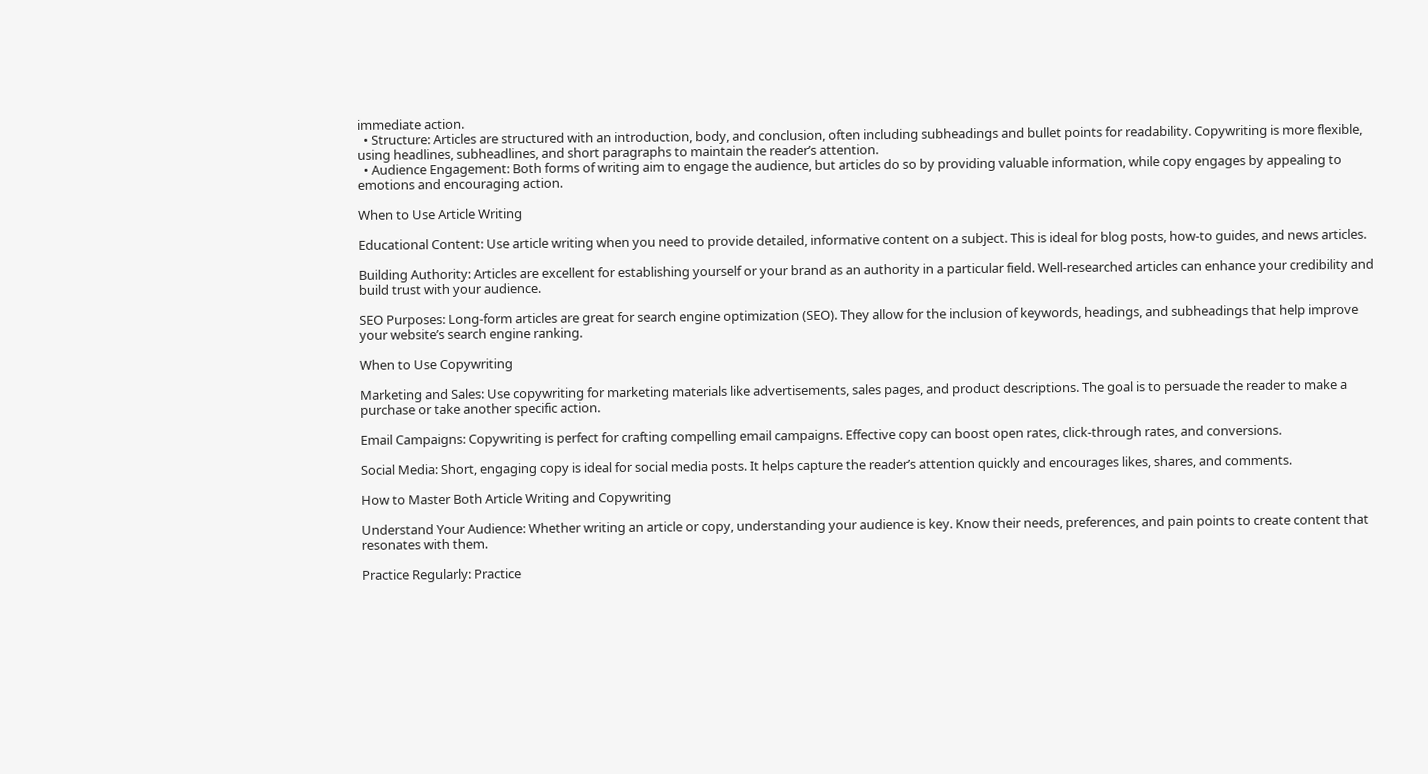immediate action.
  • Structure: Articles are structured with an introduction, body, and conclusion, often including subheadings and bullet points for readability. Copywriting is more flexible, using headlines, subheadlines, and short paragraphs to maintain the reader’s attention.
  • Audience Engagement: Both forms of writing aim to engage the audience, but articles do so by providing valuable information, while copy engages by appealing to emotions and encouraging action.

When to Use Article Writing

Educational Content: Use article writing when you need to provide detailed, informative content on a subject. This is ideal for blog posts, how-to guides, and news articles.

Building Authority: Articles are excellent for establishing yourself or your brand as an authority in a particular field. Well-researched articles can enhance your credibility and build trust with your audience.

SEO Purposes: Long-form articles are great for search engine optimization (SEO). They allow for the inclusion of keywords, headings, and subheadings that help improve your website’s search engine ranking.

When to Use Copywriting

Marketing and Sales: Use copywriting for marketing materials like advertisements, sales pages, and product descriptions. The goal is to persuade the reader to make a purchase or take another specific action.

Email Campaigns: Copywriting is perfect for crafting compelling email campaigns. Effective copy can boost open rates, click-through rates, and conversions.

Social Media: Short, engaging copy is ideal for social media posts. It helps capture the reader’s attention quickly and encourages likes, shares, and comments.

How to Master Both Article Writing and Copywriting

Understand Your Audience: Whether writing an article or copy, understanding your audience is key. Know their needs, preferences, and pain points to create content that resonates with them.

Practice Regularly: Practice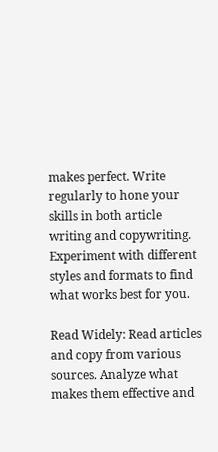makes perfect. Write regularly to hone your skills in both article writing and copywriting. Experiment with different styles and formats to find what works best for you.

Read Widely: Read articles and copy from various sources. Analyze what makes them effective and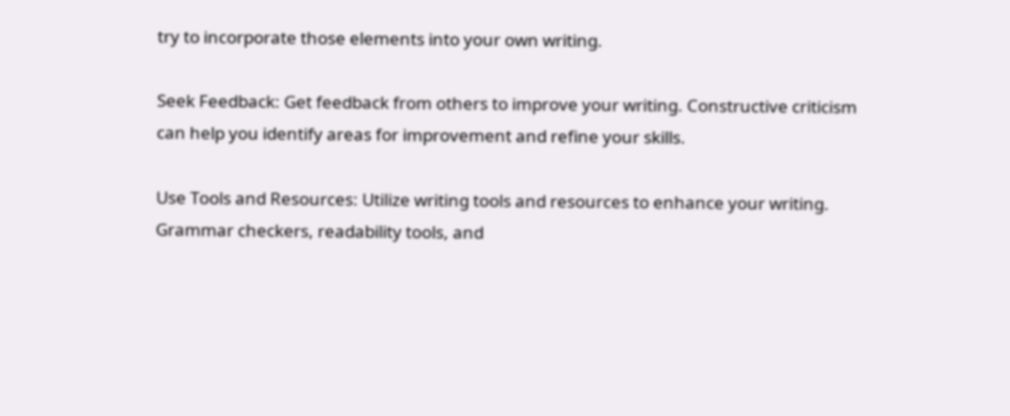try to incorporate those elements into your own writing.

Seek Feedback: Get feedback from others to improve your writing. Constructive criticism can help you identify areas for improvement and refine your skills.

Use Tools and Resources: Utilize writing tools and resources to enhance your writing. Grammar checkers, readability tools, and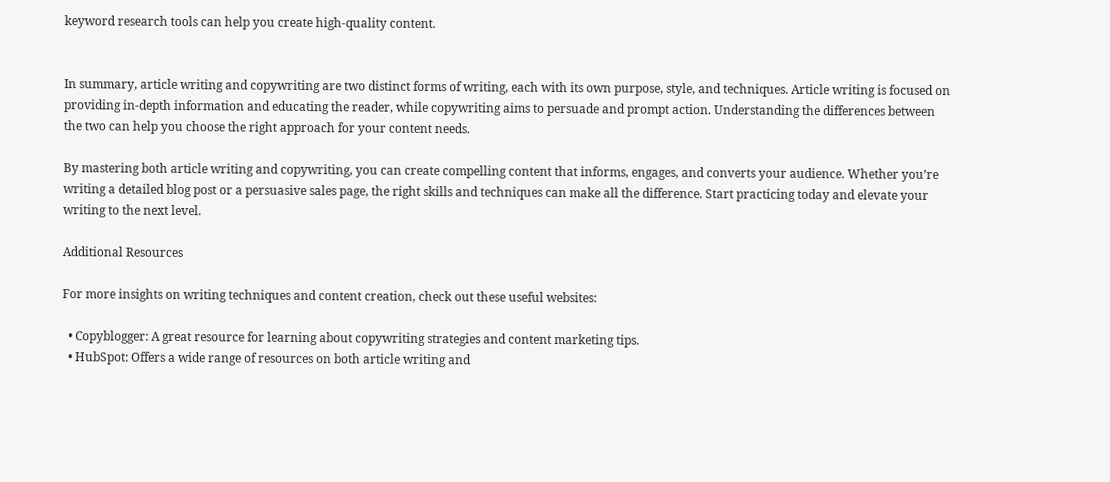keyword research tools can help you create high-quality content.


In summary, article writing and copywriting are two distinct forms of writing, each with its own purpose, style, and techniques. Article writing is focused on providing in-depth information and educating the reader, while copywriting aims to persuade and prompt action. Understanding the differences between the two can help you choose the right approach for your content needs.

By mastering both article writing and copywriting, you can create compelling content that informs, engages, and converts your audience. Whether you’re writing a detailed blog post or a persuasive sales page, the right skills and techniques can make all the difference. Start practicing today and elevate your writing to the next level.

Additional Resources

For more insights on writing techniques and content creation, check out these useful websites:

  • Copyblogger: A great resource for learning about copywriting strategies and content marketing tips.
  • HubSpot: Offers a wide range of resources on both article writing and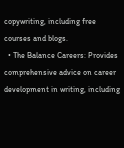copywriting, including free courses and blogs.
  • The Balance Careers: Provides comprehensive advice on career development in writing, including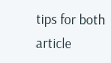tips for both article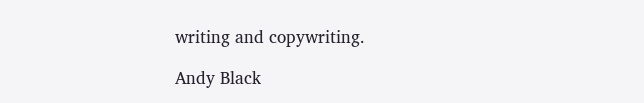writing and copywriting.

Andy Black